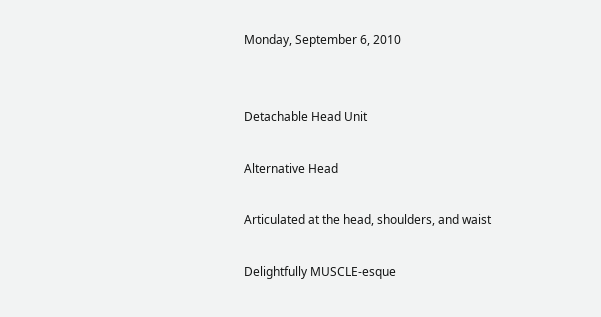Monday, September 6, 2010


Detachable Head Unit

Alternative Head

Articulated at the head, shoulders, and waist

Delightfully MUSCLE-esque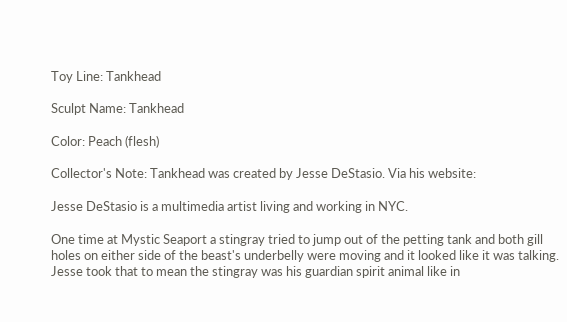Toy Line: Tankhead

Sculpt Name: Tankhead

Color: Peach (flesh)

Collector's Note: Tankhead was created by Jesse DeStasio. Via his website:

Jesse DeStasio is a multimedia artist living and working in NYC.

One time at Mystic Seaport a stingray tried to jump out of the petting tank and both gill holes on either side of the beast's underbelly were moving and it looked like it was talking. Jesse took that to mean the stingray was his guardian spirit animal like in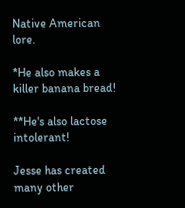Native American lore.

*He also makes a killer banana bread!

**He's also lactose intolerant!

Jesse has created many other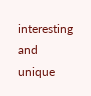interesting and unique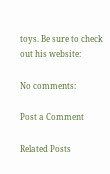toys. Be sure to check out his website:

No comments:

Post a Comment

Related Posts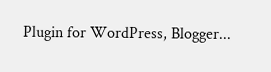Plugin for WordPress, Blogger...